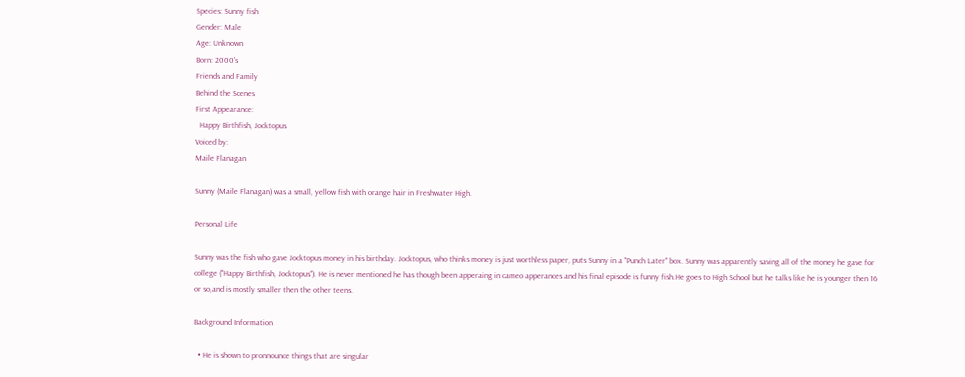Species: Sunny fish
Gender: Male
Age: Unknown
Born: 2000's
Friends and Family
Behind the Scenes
First Appearance:
  Happy Birthfish, Jocktopus
Voiced by:
Maile Flanagan

Sunny (Maile Flanagan) was a small, yellow fish with orange hair in Freshwater High.

Personal Life

Sunny was the fish who gave Jocktopus money in his birthday. Jocktopus, who thinks money is just worthless paper, puts Sunny in a "Punch Later" box. Sunny was apparently saving all of the money he gave for college ("Happy Birthfish, Jocktopus"). He is never mentioned he has though been apperaing in cameo apperances and his final episode is funny fish.He goes to High School but he talks like he is younger then 16 or so,and is mostly smaller then the other teens.

Background Information

  • He is shown to pronnounce things that are singular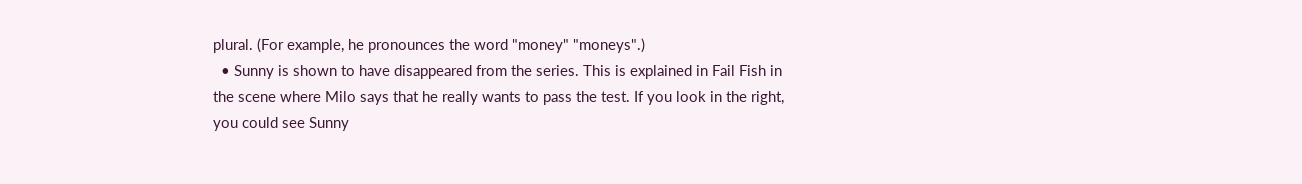plural. (For example, he pronounces the word "money" "moneys".)
  • Sunny is shown to have disappeared from the series. This is explained in Fail Fish in the scene where Milo says that he really wants to pass the test. If you look in the right, you could see Sunny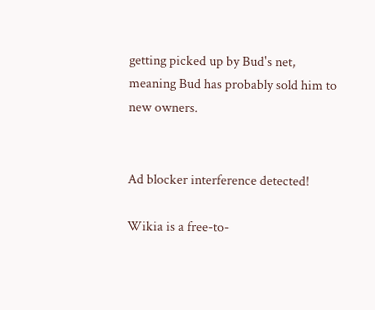getting picked up by Bud's net, meaning Bud has probably sold him to new owners.


Ad blocker interference detected!

Wikia is a free-to-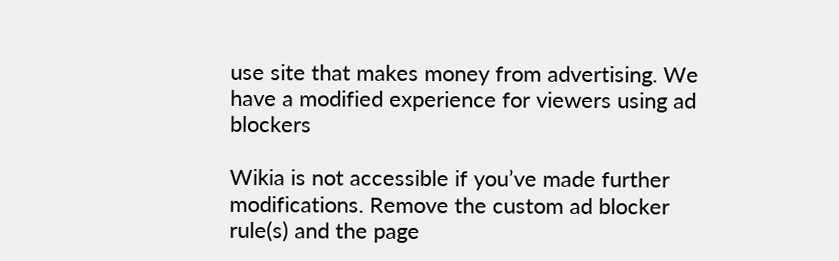use site that makes money from advertising. We have a modified experience for viewers using ad blockers

Wikia is not accessible if you’ve made further modifications. Remove the custom ad blocker rule(s) and the page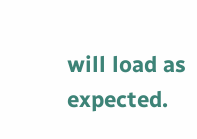will load as expected.